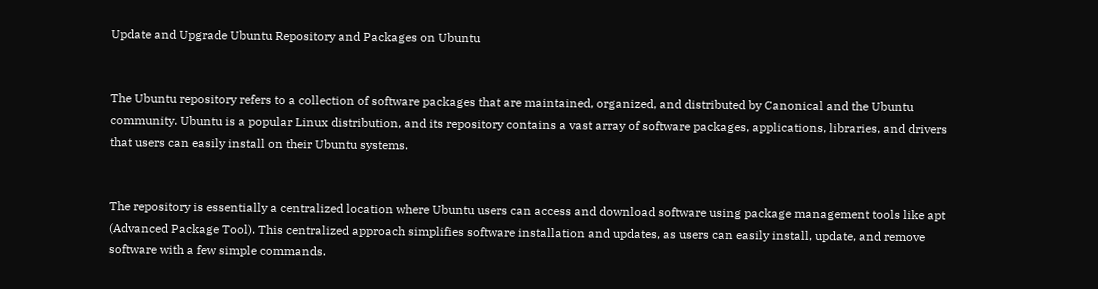Update and Upgrade Ubuntu Repository and Packages on Ubuntu


The Ubuntu repository refers to a collection of software packages that are maintained, organized, and distributed by Canonical and the Ubuntu community. Ubuntu is a popular Linux distribution, and its repository contains a vast array of software packages, applications, libraries, and drivers that users can easily install on their Ubuntu systems.


The repository is essentially a centralized location where Ubuntu users can access and download software using package management tools like apt (Advanced Package Tool). This centralized approach simplifies software installation and updates, as users can easily install, update, and remove software with a few simple commands.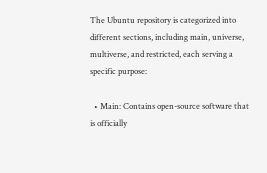The Ubuntu repository is categorized into different sections, including main, universe, multiverse, and restricted, each serving a specific purpose:

  • Main: Contains open-source software that is officially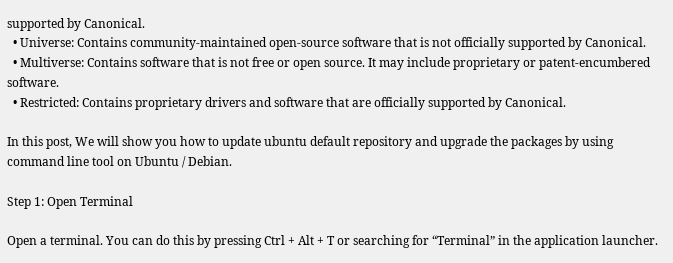supported by Canonical.
  • Universe: Contains community-maintained open-source software that is not officially supported by Canonical.
  • Multiverse: Contains software that is not free or open source. It may include proprietary or patent-encumbered software.
  • Restricted: Contains proprietary drivers and software that are officially supported by Canonical.

In this post, We will show you how to update ubuntu default repository and upgrade the packages by using command line tool on Ubuntu / Debian.

Step 1: Open Terminal

Open a terminal. You can do this by pressing Ctrl + Alt + T or searching for “Terminal” in the application launcher.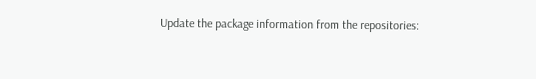Update the package information from the repositories: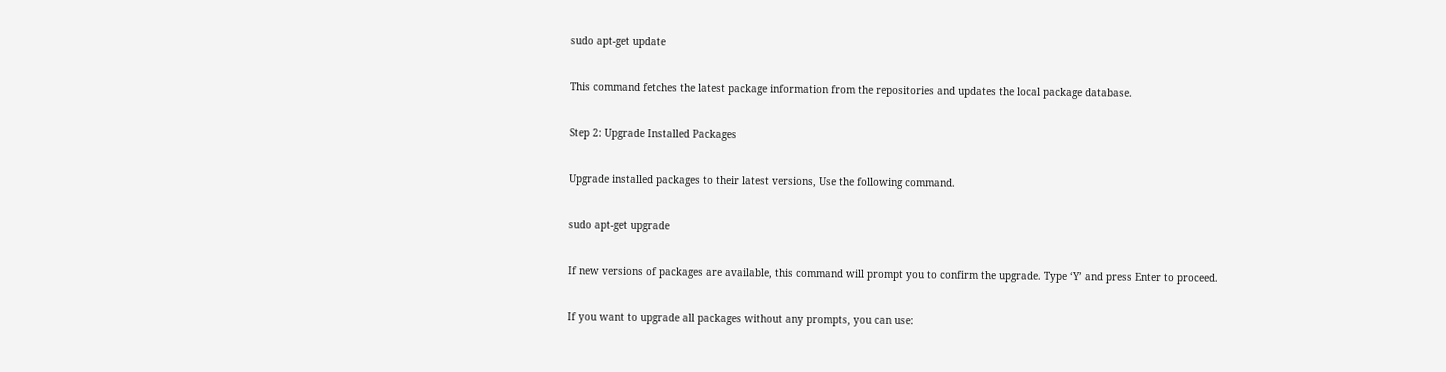sudo apt-get update

This command fetches the latest package information from the repositories and updates the local package database.

Step 2: Upgrade Installed Packages

Upgrade installed packages to their latest versions, Use the following command.

sudo apt-get upgrade

If new versions of packages are available, this command will prompt you to confirm the upgrade. Type ‘Y’ and press Enter to proceed.

If you want to upgrade all packages without any prompts, you can use: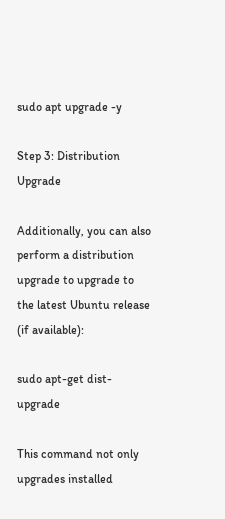sudo apt upgrade -y

Step 3: Distribution Upgrade

Additionally, you can also perform a distribution upgrade to upgrade to the latest Ubuntu release (if available):

sudo apt-get dist-upgrade

This command not only upgrades installed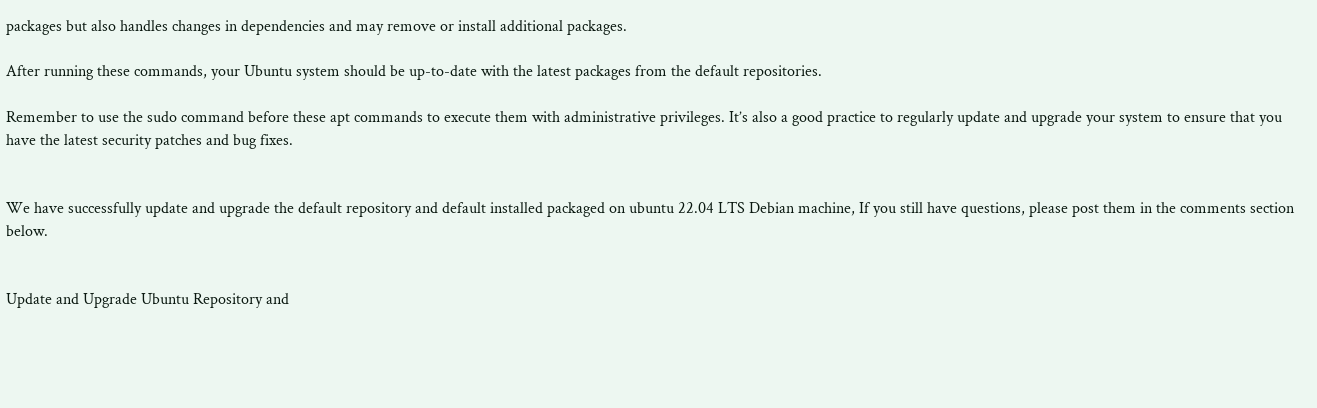packages but also handles changes in dependencies and may remove or install additional packages.

After running these commands, your Ubuntu system should be up-to-date with the latest packages from the default repositories.

Remember to use the sudo command before these apt commands to execute them with administrative privileges. It’s also a good practice to regularly update and upgrade your system to ensure that you have the latest security patches and bug fixes.


We have successfully update and upgrade the default repository and default installed packaged on ubuntu 22.04 LTS Debian machine, If you still have questions, please post them in the comments section below.


Update and Upgrade Ubuntu Repository and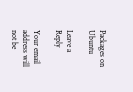Packages on Ubuntu

Leave a Reply

Your email address will not be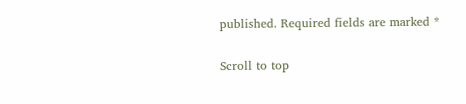published. Required fields are marked *

Scroll to top